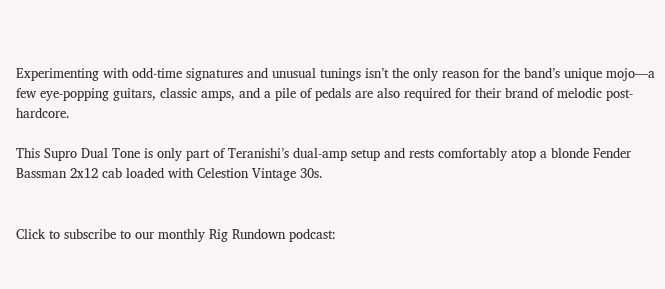Experimenting with odd-time signatures and unusual tunings isn’t the only reason for the band’s unique mojo—a few eye-popping guitars, classic amps, and a pile of pedals are also required for their brand of melodic post-hardcore.

This Supro Dual Tone is only part of Teranishi’s dual-amp setup and rests comfortably atop a blonde Fender Bassman 2x12 cab loaded with Celestion Vintage 30s.


Click to subscribe to our monthly Rig Rundown podcast: